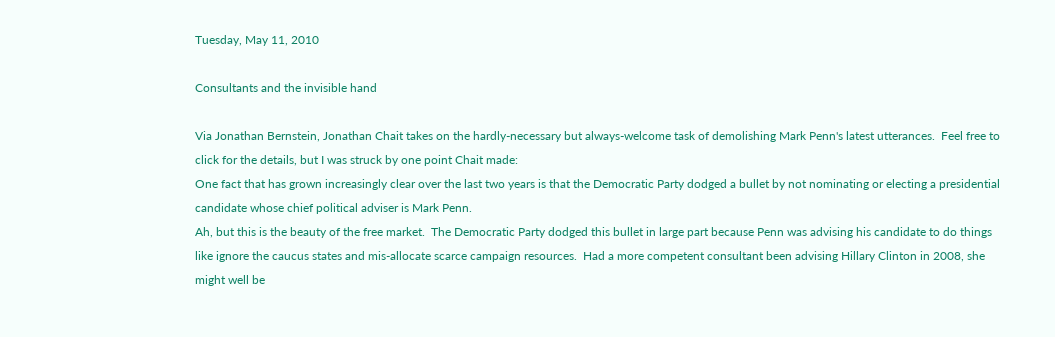Tuesday, May 11, 2010

Consultants and the invisible hand

Via Jonathan Bernstein, Jonathan Chait takes on the hardly-necessary but always-welcome task of demolishing Mark Penn's latest utterances.  Feel free to click for the details, but I was struck by one point Chait made:
One fact that has grown increasingly clear over the last two years is that the Democratic Party dodged a bullet by not nominating or electing a presidential candidate whose chief political adviser is Mark Penn.
Ah, but this is the beauty of the free market.  The Democratic Party dodged this bullet in large part because Penn was advising his candidate to do things like ignore the caucus states and mis-allocate scarce campaign resources.  Had a more competent consultant been advising Hillary Clinton in 2008, she might well be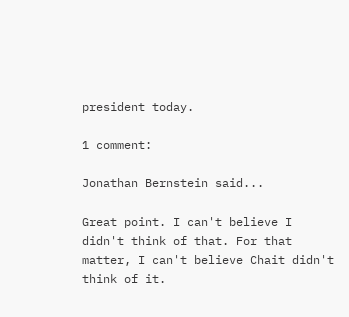president today.

1 comment:

Jonathan Bernstein said...

Great point. I can't believe I didn't think of that. For that matter, I can't believe Chait didn't think of it.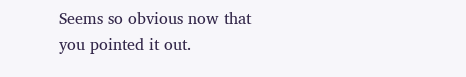Seems so obvious now that you pointed it out.